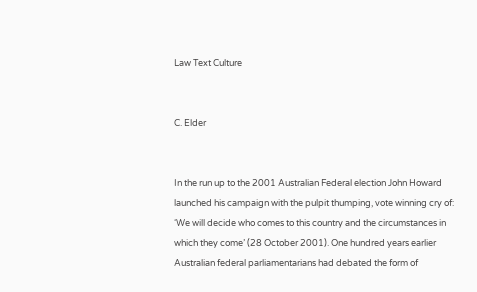Law Text Culture


C. Elder


In the run up to the 2001 Australian Federal election John Howard launched his campaign with the pulpit thumping, vote winning cry of: ‘We will decide who comes to this country and the circumstances in which they come’ (28 October 2001). One hundred years earlier Australian federal parliamentarians had debated the form of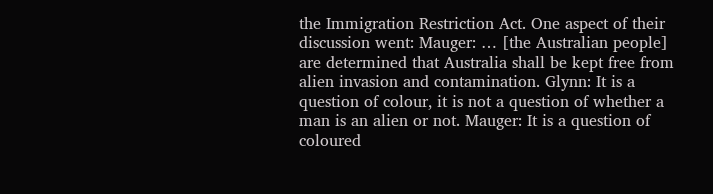the Immigration Restriction Act. One aspect of their discussion went: Mauger: … [the Australian people] are determined that Australia shall be kept free from alien invasion and contamination. Glynn: It is a question of colour, it is not a question of whether a man is an alien or not. Mauger: It is a question of coloured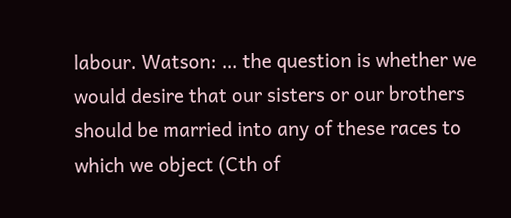labour. Watson: … the question is whether we would desire that our sisters or our brothers should be married into any of these races to which we object (Cth of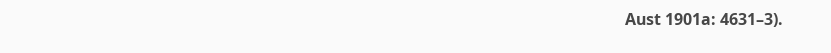Aust 1901a: 4631–3).